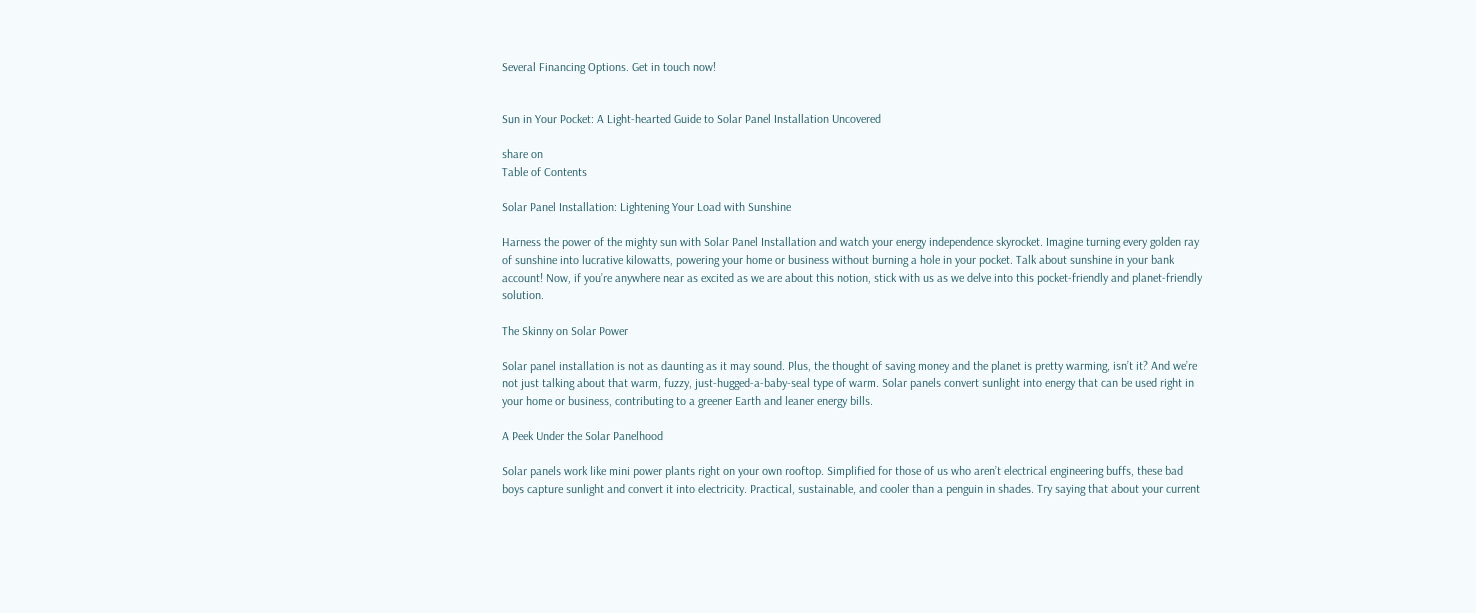Several Financing Options. Get in touch now!


Sun in Your Pocket: A Light-hearted Guide to Solar Panel Installation Uncovered

share on
Table of Contents

Solar Panel Installation: Lightening Your Load with Sunshine

Harness the power of the mighty sun with Solar Panel Installation and watch your energy independence skyrocket. Imagine turning every golden ray of sunshine into lucrative kilowatts, powering your home or business without burning a hole in your pocket. Talk about sunshine in your bank account! Now, if you’re anywhere near as excited as we are about this notion, stick with us as we delve into this pocket-friendly and planet-friendly solution.

The Skinny on Solar Power

Solar panel installation is not as daunting as it may sound. Plus, the thought of saving money and the planet is pretty warming, isn’t it? And we’re not just talking about that warm, fuzzy, just-hugged-a-baby-seal type of warm. Solar panels convert sunlight into energy that can be used right in your home or business, contributing to a greener Earth and leaner energy bills.

A Peek Under the Solar Panelhood

Solar panels work like mini power plants right on your own rooftop. Simplified for those of us who aren’t electrical engineering buffs, these bad boys capture sunlight and convert it into electricity. Practical, sustainable, and cooler than a penguin in shades. Try saying that about your current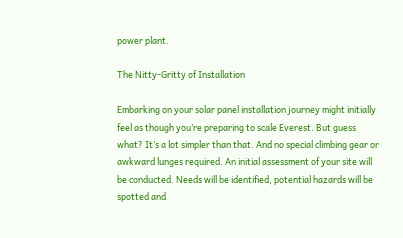power plant.

The Nitty-Gritty of Installation

Embarking on your solar panel installation journey might initially feel as though you’re preparing to scale Everest. But guess what? It’s a lot simpler than that. And no special climbing gear or awkward lunges required. An initial assessment of your site will be conducted. Needs will be identified, potential hazards will be spotted and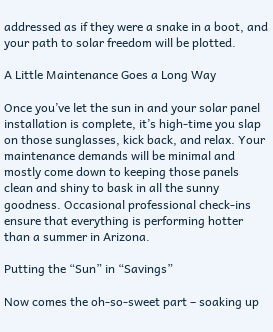addressed as if they were a snake in a boot, and your path to solar freedom will be plotted.

A Little Maintenance Goes a Long Way

Once you’ve let the sun in and your solar panel installation is complete, it’s high-time you slap on those sunglasses, kick back, and relax. Your maintenance demands will be minimal and mostly come down to keeping those panels clean and shiny to bask in all the sunny goodness. Occasional professional check-ins ensure that everything is performing hotter than a summer in Arizona.

Putting the “Sun” in “Savings”

Now comes the oh-so-sweet part – soaking up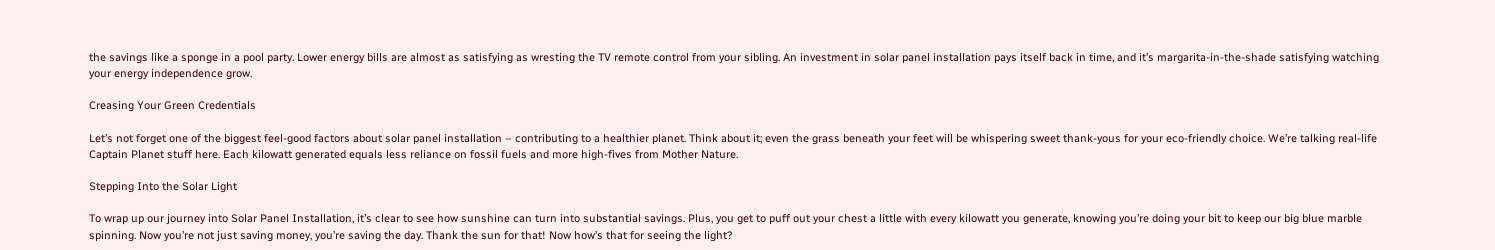the savings like a sponge in a pool party. Lower energy bills are almost as satisfying as wresting the TV remote control from your sibling. An investment in solar panel installation pays itself back in time, and it’s margarita-in-the-shade satisfying watching your energy independence grow.

Creasing Your Green Credentials

Let’s not forget one of the biggest feel-good factors about solar panel installation – contributing to a healthier planet. Think about it; even the grass beneath your feet will be whispering sweet thank-yous for your eco-friendly choice. We’re talking real-life Captain Planet stuff here. Each kilowatt generated equals less reliance on fossil fuels and more high-fives from Mother Nature.

Stepping Into the Solar Light

To wrap up our journey into Solar Panel Installation, it’s clear to see how sunshine can turn into substantial savings. Plus, you get to puff out your chest a little with every kilowatt you generate, knowing you’re doing your bit to keep our big blue marble spinning. Now you’re not just saving money, you’re saving the day. Thank the sun for that! Now how’s that for seeing the light?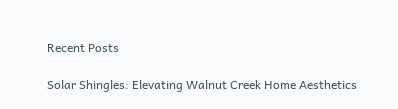Recent Posts

Solar Shingles: Elevating Walnut Creek Home Aesthetics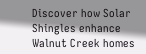Discover how Solar Shingles enhance Walnut Creek homes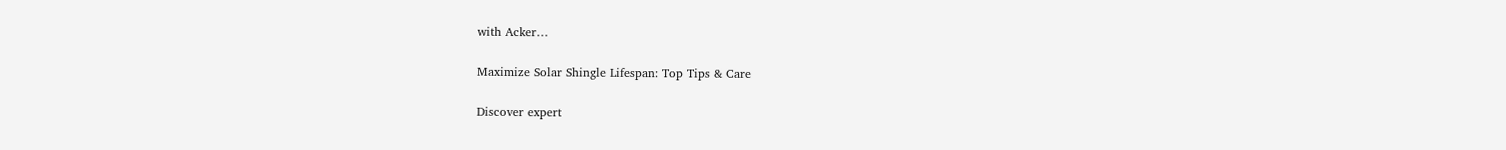with Acker…

Maximize Solar Shingle Lifespan: Top Tips & Care

Discover expert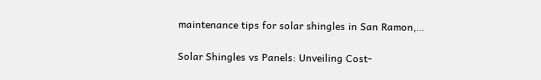maintenance tips for solar shingles in San Ramon,…

Solar Shingles vs Panels: Unveiling Cost-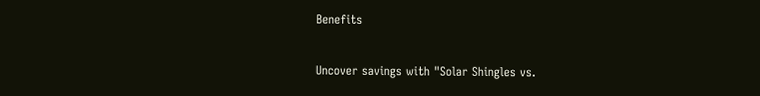Benefits

Uncover savings with "Solar Shingles vs.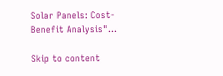Solar Panels: Cost-Benefit Analysis"…

Skip to content